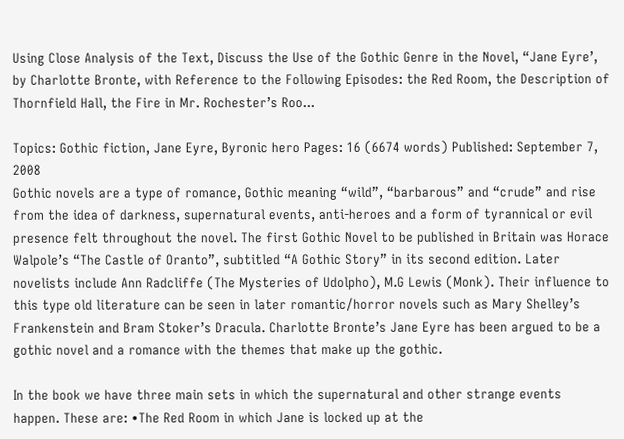Using Close Analysis of the Text, Discuss the Use of the Gothic Genre in the Novel, “Jane Eyre’, by Charlotte Bronte, with Reference to the Following Episodes: the Red Room, the Description of Thornfield Hall, the Fire in Mr. Rochester’s Roo...

Topics: Gothic fiction, Jane Eyre, Byronic hero Pages: 16 (6674 words) Published: September 7, 2008
Gothic novels are a type of romance, Gothic meaning “wild”, “barbarous” and “crude” and rise from the idea of darkness, supernatural events, anti-heroes and a form of tyrannical or evil presence felt throughout the novel. The first Gothic Novel to be published in Britain was Horace Walpole’s “The Castle of Oranto”, subtitled “A Gothic Story” in its second edition. Later novelists include Ann Radcliffe (The Mysteries of Udolpho), M.G Lewis (Monk). Their influence to this type old literature can be seen in later romantic/horror novels such as Mary Shelley’s Frankenstein and Bram Stoker’s Dracula. Charlotte Bronte’s Jane Eyre has been argued to be a gothic novel and a romance with the themes that make up the gothic.

In the book we have three main sets in which the supernatural and other strange events happen. These are: •The Red Room in which Jane is locked up at the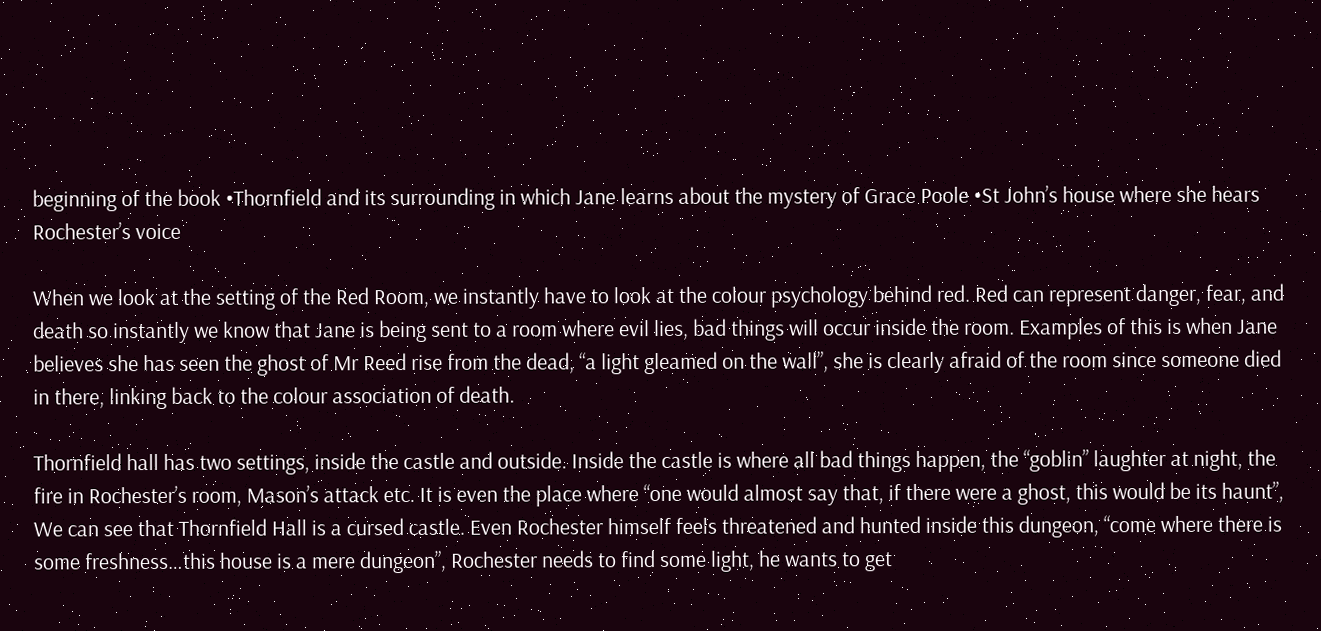beginning of the book •Thornfield and its surrounding in which Jane learns about the mystery of Grace Poole •St John’s house where she hears Rochester’s voice

When we look at the setting of the Red Room, we instantly have to look at the colour psychology behind red. Red can represent danger, fear, and death so instantly we know that Jane is being sent to a room where evil lies, bad things will occur inside the room. Examples of this is when Jane believes she has seen the ghost of Mr Reed rise from the dead, “a light gleamed on the wall”, she is clearly afraid of the room since someone died in there, linking back to the colour association of death.

Thornfield hall has two settings, inside the castle and outside. Inside the castle is where all bad things happen, the “goblin” laughter at night, the fire in Rochester’s room, Mason’s attack etc. It is even the place where “one would almost say that, if there were a ghost, this would be its haunt”, We can see that Thornfield Hall is a cursed castle. Even Rochester himself feels threatened and hunted inside this dungeon, “come where there is some freshness…this house is a mere dungeon”, Rochester needs to find some light, he wants to get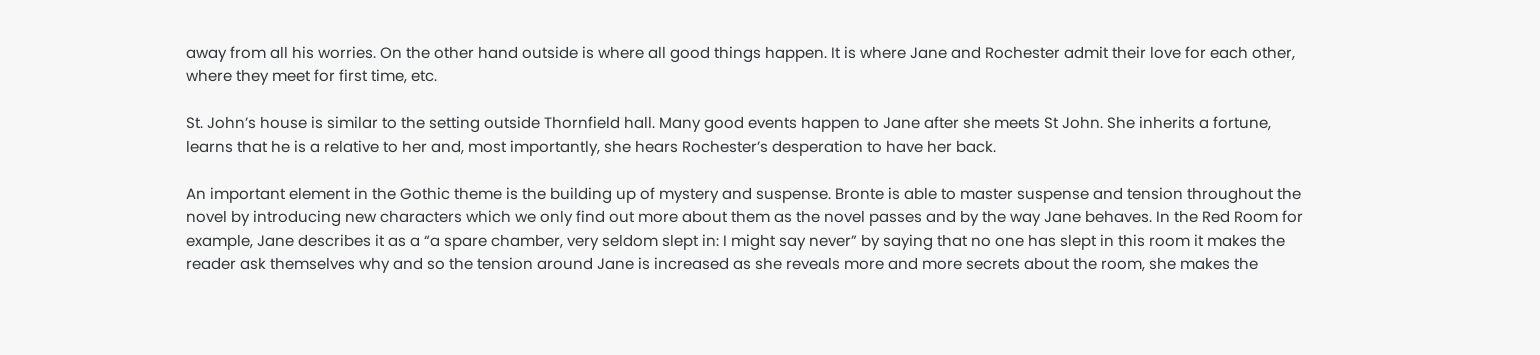away from all his worries. On the other hand outside is where all good things happen. It is where Jane and Rochester admit their love for each other, where they meet for first time, etc.

St. John’s house is similar to the setting outside Thornfield hall. Many good events happen to Jane after she meets St John. She inherits a fortune, learns that he is a relative to her and, most importantly, she hears Rochester’s desperation to have her back.

An important element in the Gothic theme is the building up of mystery and suspense. Bronte is able to master suspense and tension throughout the novel by introducing new characters which we only find out more about them as the novel passes and by the way Jane behaves. In the Red Room for example, Jane describes it as a “a spare chamber, very seldom slept in: I might say never” by saying that no one has slept in this room it makes the reader ask themselves why and so the tension around Jane is increased as she reveals more and more secrets about the room, she makes the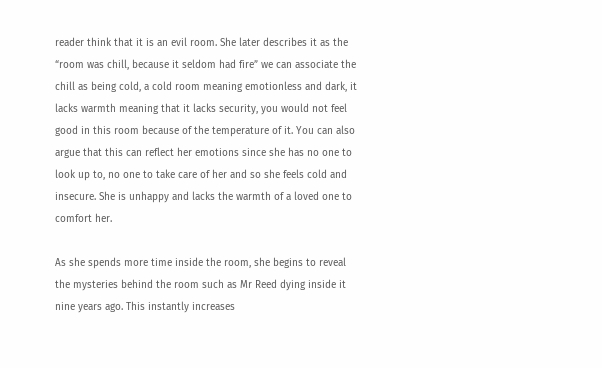reader think that it is an evil room. She later describes it as the “room was chill, because it seldom had fire” we can associate the chill as being cold, a cold room meaning emotionless and dark, it lacks warmth meaning that it lacks security, you would not feel good in this room because of the temperature of it. You can also argue that this can reflect her emotions since she has no one to look up to, no one to take care of her and so she feels cold and insecure. She is unhappy and lacks the warmth of a loved one to comfort her.

As she spends more time inside the room, she begins to reveal the mysteries behind the room such as Mr Reed dying inside it nine years ago. This instantly increases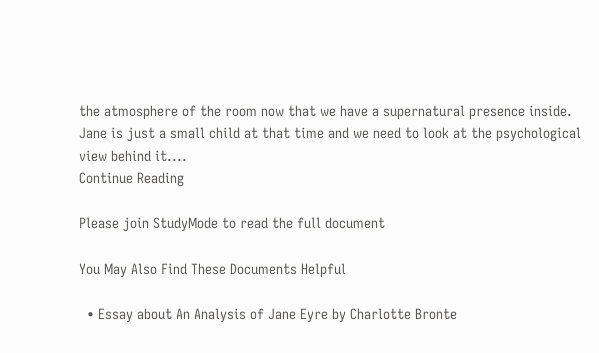the atmosphere of the room now that we have a supernatural presence inside. Jane is just a small child at that time and we need to look at the psychological view behind it....
Continue Reading

Please join StudyMode to read the full document

You May Also Find These Documents Helpful

  • Essay about An Analysis of Jane Eyre by Charlotte Bronte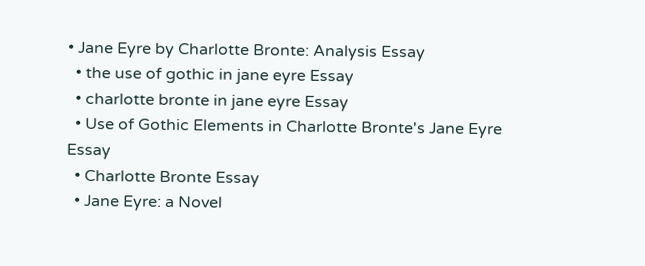• Jane Eyre by Charlotte Bronte: Analysis Essay
  • the use of gothic in jane eyre Essay
  • charlotte bronte in jane eyre Essay
  • Use of Gothic Elements in Charlotte Bronte's Jane Eyre Essay
  • Charlotte Bronte Essay
  • Jane Eyre: a Novel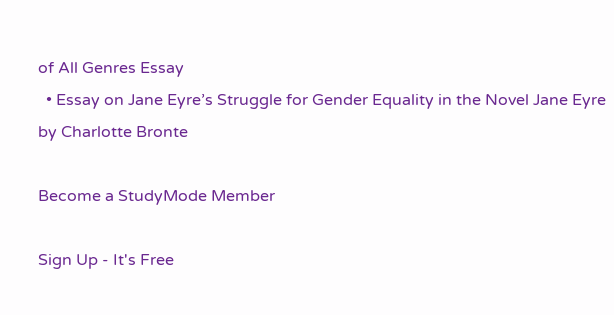of All Genres Essay
  • Essay on Jane Eyre’s Struggle for Gender Equality in the Novel Jane Eyre by Charlotte Bronte

Become a StudyMode Member

Sign Up - It's Free